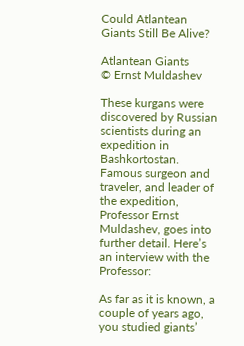Could Atlantean Giants Still Be Alive?

Atlantean Giants
© Ernst Muldashev

These kurgans were discovered by Russian scientists during an expedition in Bashkortostan. Famous surgeon and traveler, and leader of the expedition, Professor Ernst Muldashev, goes into further detail. Here’s an interview with the Professor:

As far as it is known, a couple of years ago, you studied giants’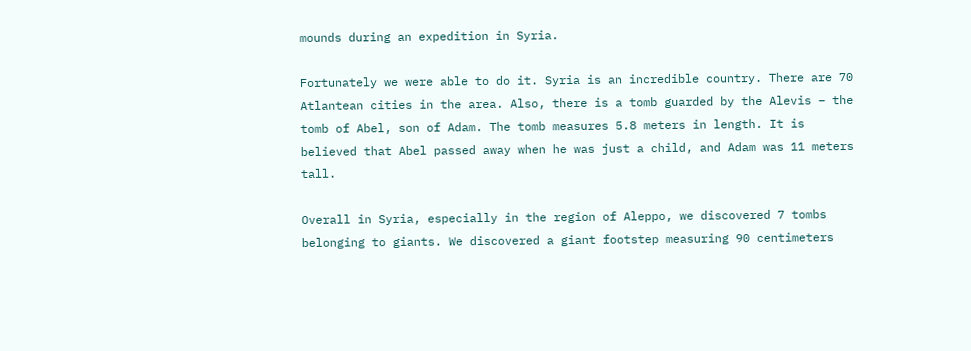mounds during an expedition in Syria.

Fortunately we were able to do it. Syria is an incredible country. There are 70 Atlantean cities in the area. Also, there is a tomb guarded by the Alevis – the tomb of Abel, son of Adam. The tomb measures 5.8 meters in length. It is believed that Abel passed away when he was just a child, and Adam was 11 meters tall.

Overall in Syria, especially in the region of Aleppo, we discovered 7 tombs belonging to giants. We discovered a giant footstep measuring 90 centimeters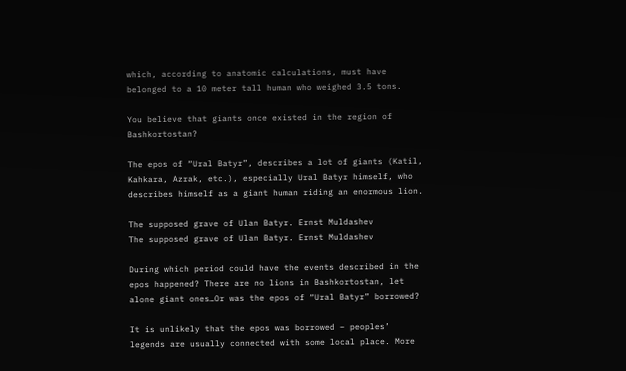which, according to anatomic calculations, must have belonged to a 10 meter tall human who weighed 3.5 tons.

You believe that giants once existed in the region of Bashkortostan?

The epos of “Ural Batyr”, describes a lot of giants (Katil, Kahkara, Azrak, etc.), especially Ural Batyr himself, who describes himself as a giant human riding an enormous lion.

The supposed grave of Ulan Batyr. Ernst Muldashev
The supposed grave of Ulan Batyr. Ernst Muldashev

During which period could have the events described in the epos happened? There are no lions in Bashkortostan, let alone giant ones…Or was the epos of “Ural Batyr” borrowed?

It is unlikely that the epos was borrowed – peoples’ legends are usually connected with some local place. More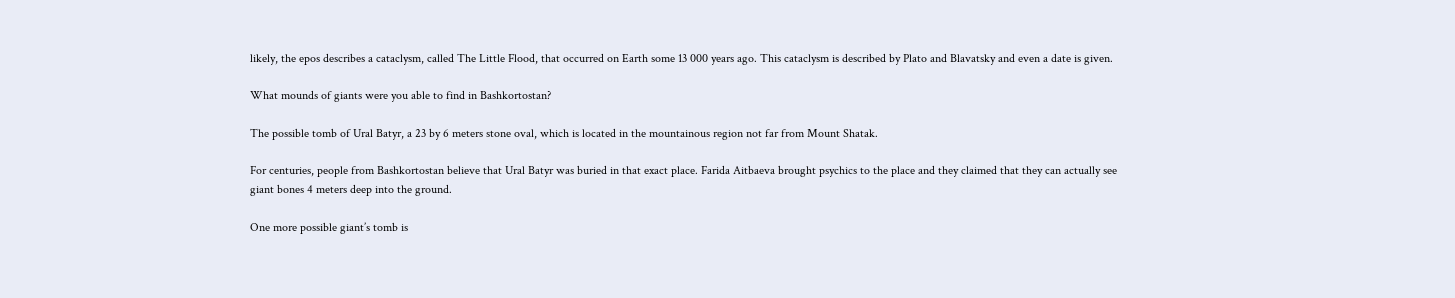likely, the epos describes a cataclysm, called The Little Flood, that occurred on Earth some 13 000 years ago. This cataclysm is described by Plato and Blavatsky and even a date is given.

What mounds of giants were you able to find in Bashkortostan?

The possible tomb of Ural Batyr, a 23 by 6 meters stone oval, which is located in the mountainous region not far from Mount Shatak.

For centuries, people from Bashkortostan believe that Ural Batyr was buried in that exact place. Farida Aitbaeva brought psychics to the place and they claimed that they can actually see giant bones 4 meters deep into the ground.

One more possible giant’s tomb is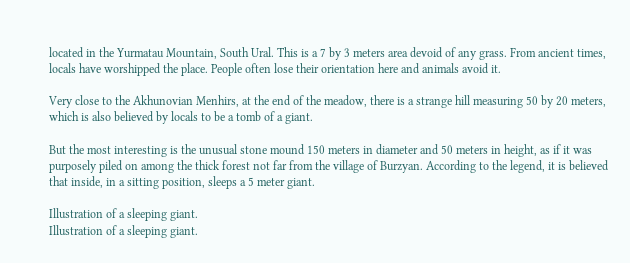located in the Yurmatau Mountain, South Ural. This is a 7 by 3 meters area devoid of any grass. From ancient times, locals have worshipped the place. People often lose their orientation here and animals avoid it.

Very close to the Akhunovian Menhirs, at the end of the meadow, there is a strange hill measuring 50 by 20 meters, which is also believed by locals to be a tomb of a giant.

But the most interesting is the unusual stone mound 150 meters in diameter and 50 meters in height, as if it was purposely piled on among the thick forest not far from the village of Burzyan. According to the legend, it is believed that inside, in a sitting position, sleeps a 5 meter giant.

Illustration of a sleeping giant.
Illustration of a sleeping giant.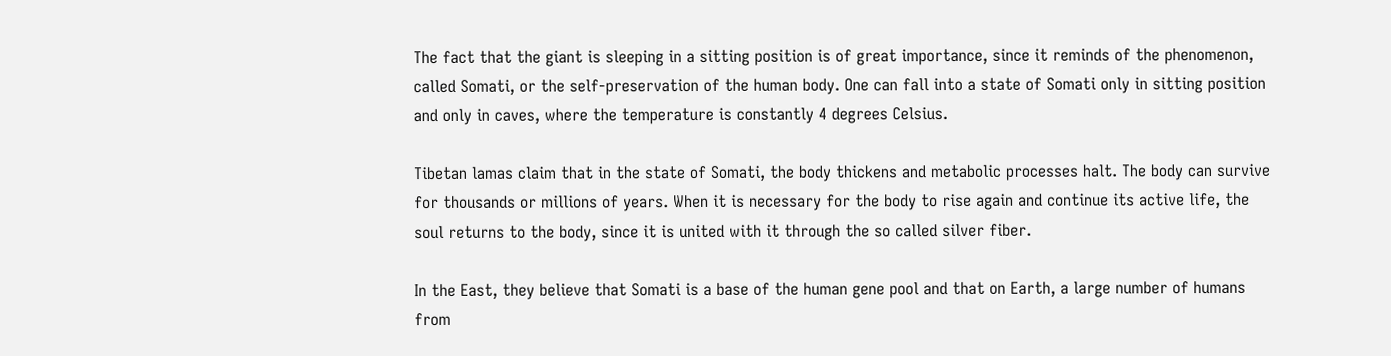The fact that the giant is sleeping in a sitting position is of great importance, since it reminds of the phenomenon, called Somati, or the self-preservation of the human body. One can fall into a state of Somati only in sitting position and only in caves, where the temperature is constantly 4 degrees Celsius.

Tibetan lamas claim that in the state of Somati, the body thickens and metabolic processes halt. The body can survive for thousands or millions of years. When it is necessary for the body to rise again and continue its active life, the soul returns to the body, since it is united with it through the so called silver fiber.

In the East, they believe that Somati is a base of the human gene pool and that on Earth, a large number of humans from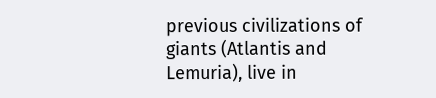previous civilizations of giants (Atlantis and Lemuria), live in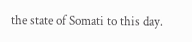the state of Somati to this day.